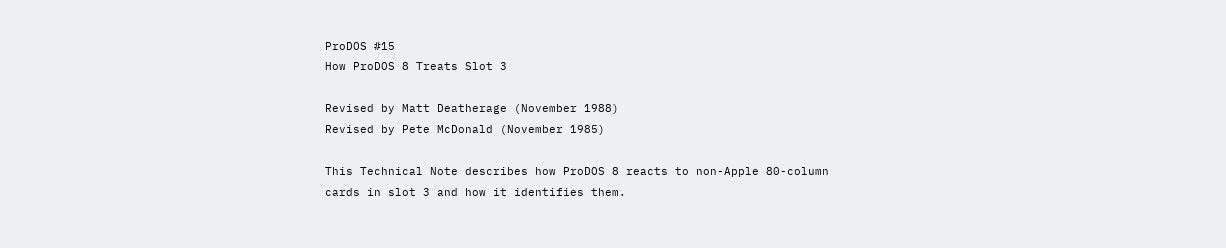ProDOS #15
How ProDOS 8 Treats Slot 3

Revised by Matt Deatherage (November 1988)
Revised by Pete McDonald (November 1985)

This Technical Note describes how ProDOS 8 reacts to non-Apple 80-column cards in slot 3 and how it identifies them.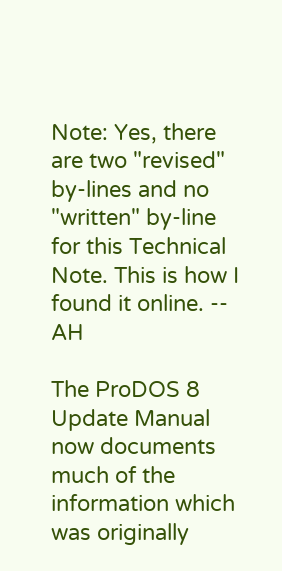Note: Yes, there are two "revised" by-lines and no "written" by-line for this Technical Note. This is how I found it online. -- AH

The ProDOS 8 Update Manual now documents much of the information which was originally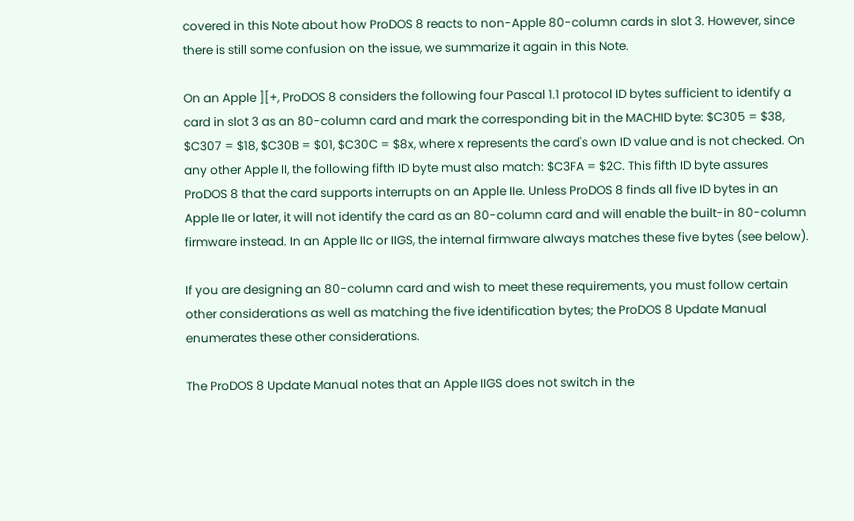covered in this Note about how ProDOS 8 reacts to non-Apple 80-column cards in slot 3. However, since there is still some confusion on the issue, we summarize it again in this Note.

On an Apple ][+, ProDOS 8 considers the following four Pascal 1.1 protocol ID bytes sufficient to identify a card in slot 3 as an 80-column card and mark the corresponding bit in the MACHID byte: $C305 = $38, $C307 = $18, $C30B = $01, $C30C = $8x, where x represents the card's own ID value and is not checked. On any other Apple II, the following fifth ID byte must also match: $C3FA = $2C. This fifth ID byte assures ProDOS 8 that the card supports interrupts on an Apple IIe. Unless ProDOS 8 finds all five ID bytes in an Apple IIe or later, it will not identify the card as an 80-column card and will enable the built-in 80-column firmware instead. In an Apple IIc or IIGS, the internal firmware always matches these five bytes (see below).

If you are designing an 80-column card and wish to meet these requirements, you must follow certain other considerations as well as matching the five identification bytes; the ProDOS 8 Update Manual enumerates these other considerations.

The ProDOS 8 Update Manual notes that an Apple IIGS does not switch in the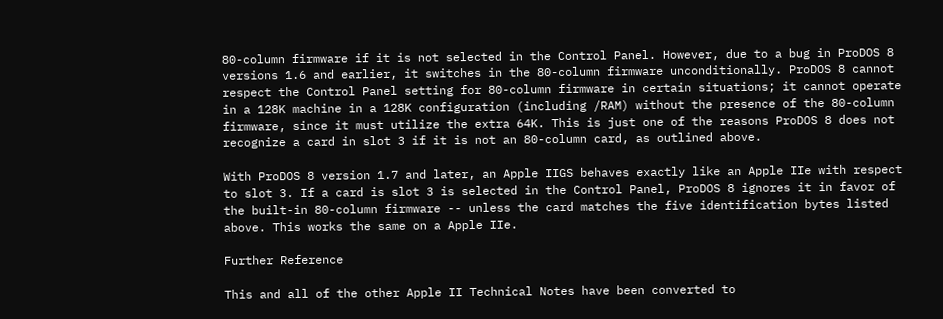80-column firmware if it is not selected in the Control Panel. However, due to a bug in ProDOS 8 versions 1.6 and earlier, it switches in the 80-column firmware unconditionally. ProDOS 8 cannot respect the Control Panel setting for 80-column firmware in certain situations; it cannot operate in a 128K machine in a 128K configuration (including /RAM) without the presence of the 80-column firmware, since it must utilize the extra 64K. This is just one of the reasons ProDOS 8 does not recognize a card in slot 3 if it is not an 80-column card, as outlined above.

With ProDOS 8 version 1.7 and later, an Apple IIGS behaves exactly like an Apple IIe with respect to slot 3. If a card is slot 3 is selected in the Control Panel, ProDOS 8 ignores it in favor of the built-in 80-column firmware -- unless the card matches the five identification bytes listed above. This works the same on a Apple IIe.

Further Reference

This and all of the other Apple II Technical Notes have been converted to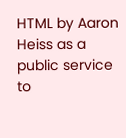HTML by Aaron Heiss as a public service to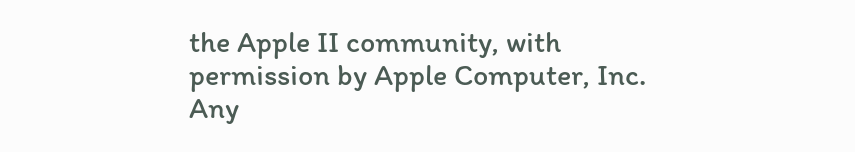the Apple II community, with permission by Apple Computer, Inc. Any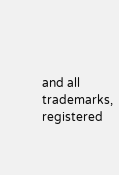and all trademarks, registered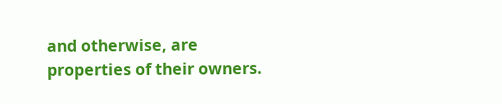and otherwise, are properties of their owners.